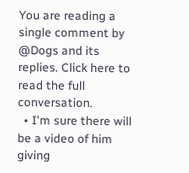You are reading a single comment by @Dogs and its replies. Click here to read the full conversation.
  • I'm sure there will be a video of him giving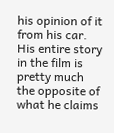his opinion of it from his car. His entire story in the film is pretty much the opposite of what he claims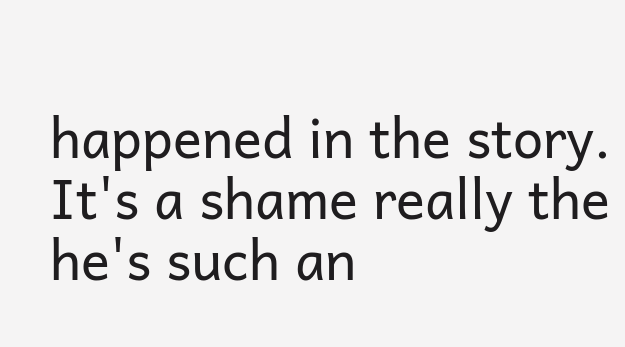happened in the story. It's a shame really the he's such an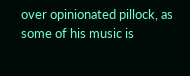over opinionated pillock, as some of his music is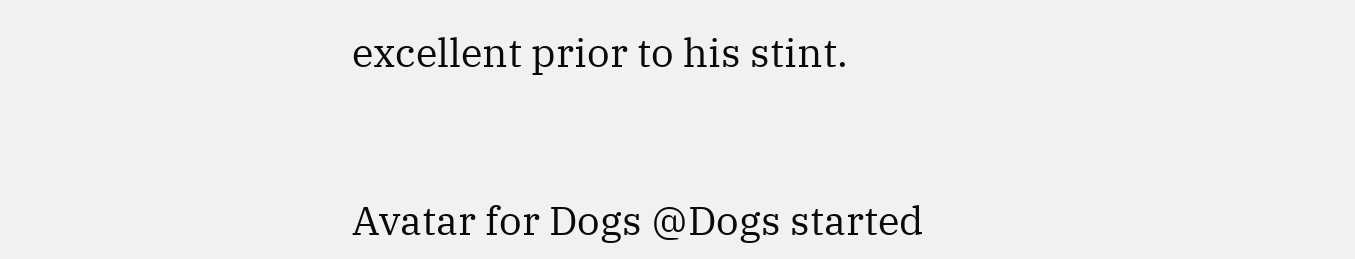excellent prior to his stint.


Avatar for Dogs @Dogs started